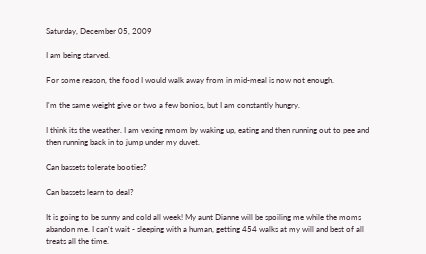Saturday, December 05, 2009

I am being starved.

For some reason, the food I would walk away from in mid-meal is now not enough.

I'm the same weight give or two a few bonios, but I am constantly hungry.

I think its the weather. I am vexing nmom by waking up, eating and then running out to pee and then running back in to jump under my duvet.

Can bassets tolerate booties?

Can bassets learn to deal?

It is going to be sunny and cold all week! My aunt Dianne will be spoiling me while the moms abandon me. I can't wait - sleeping with a human, getting 454 walks at my will and best of all treats all the time.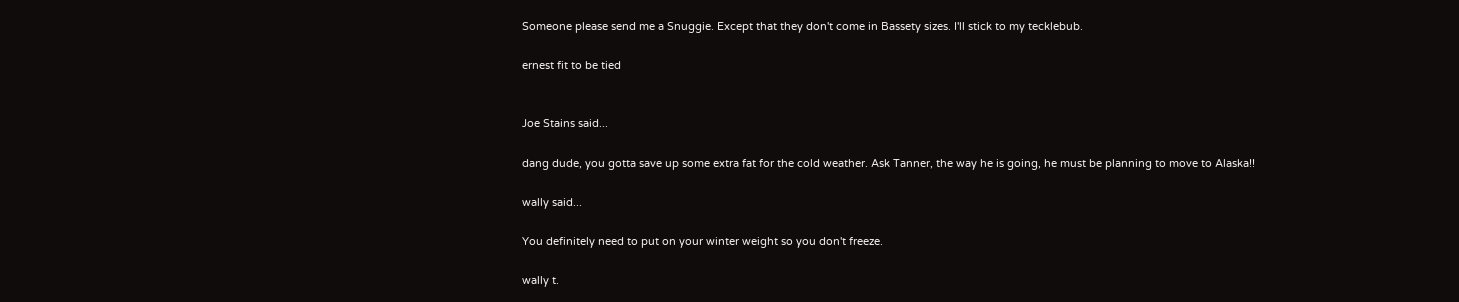Someone please send me a Snuggie. Except that they don't come in Bassety sizes. I'll stick to my tecklebub.

ernest fit to be tied


Joe Stains said...

dang dude, you gotta save up some extra fat for the cold weather. Ask Tanner, the way he is going, he must be planning to move to Alaska!!

wally said...

You definitely need to put on your winter weight so you don't freeze.

wally t.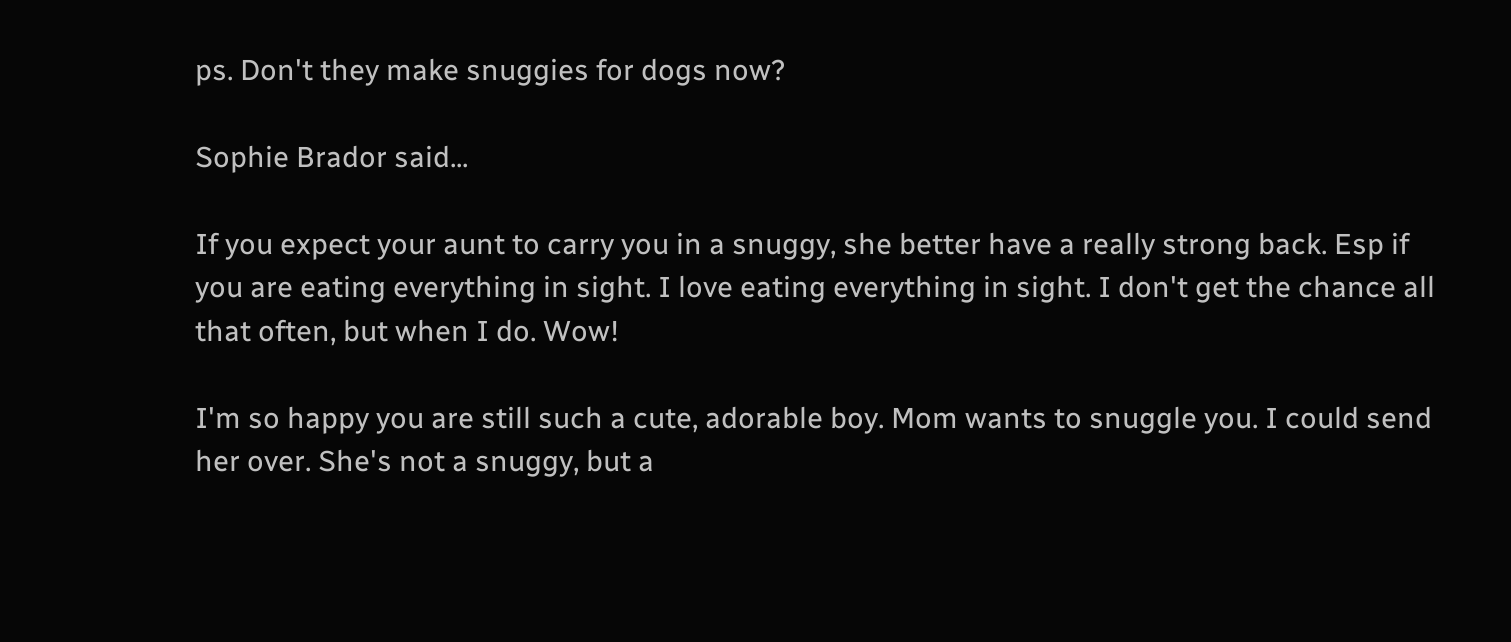ps. Don't they make snuggies for dogs now?

Sophie Brador said...

If you expect your aunt to carry you in a snuggy, she better have a really strong back. Esp if you are eating everything in sight. I love eating everything in sight. I don't get the chance all that often, but when I do. Wow!

I'm so happy you are still such a cute, adorable boy. Mom wants to snuggle you. I could send her over. She's not a snuggy, but a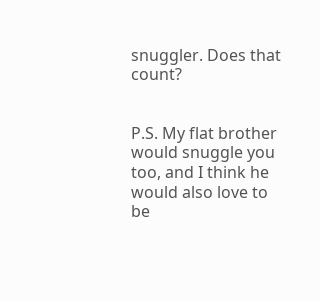snuggler. Does that count?


P.S. My flat brother would snuggle you too, and I think he would also love to be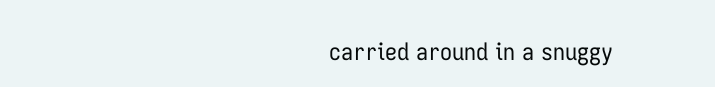carried around in a snuggy